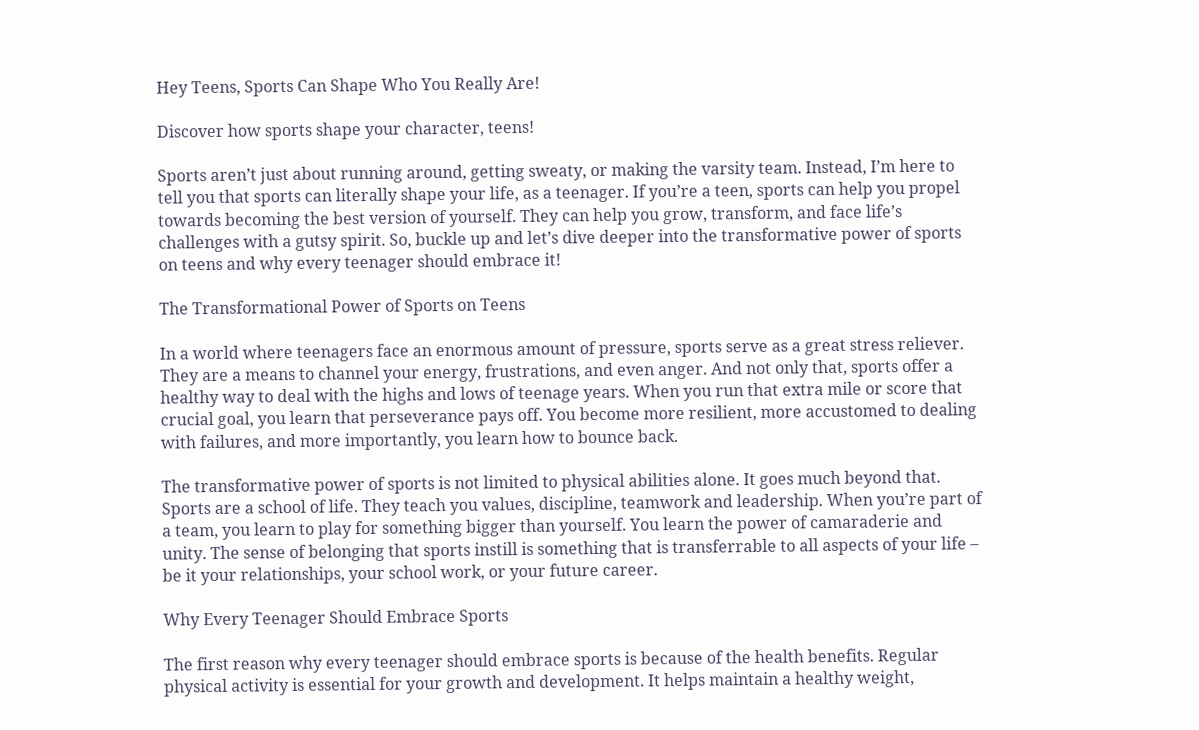Hey Teens, Sports Can Shape Who You Really Are!

Discover how sports shape your character, teens!

Sports aren’t just about running around, getting sweaty, or making the varsity team. Instead, I’m here to tell you that sports can literally shape your life, as a teenager. If you’re a teen, sports can help you propel towards becoming the best version of yourself. They can help you grow, transform, and face life’s challenges with a gutsy spirit. So, buckle up and let’s dive deeper into the transformative power of sports on teens and why every teenager should embrace it!

The Transformational Power of Sports on Teens

In a world where teenagers face an enormous amount of pressure, sports serve as a great stress reliever. They are a means to channel your energy, frustrations, and even anger. And not only that, sports offer a healthy way to deal with the highs and lows of teenage years. When you run that extra mile or score that crucial goal, you learn that perseverance pays off. You become more resilient, more accustomed to dealing with failures, and more importantly, you learn how to bounce back.

The transformative power of sports is not limited to physical abilities alone. It goes much beyond that. Sports are a school of life. They teach you values, discipline, teamwork and leadership. When you’re part of a team, you learn to play for something bigger than yourself. You learn the power of camaraderie and unity. The sense of belonging that sports instill is something that is transferrable to all aspects of your life – be it your relationships, your school work, or your future career.

Why Every Teenager Should Embrace Sports

The first reason why every teenager should embrace sports is because of the health benefits. Regular physical activity is essential for your growth and development. It helps maintain a healthy weight,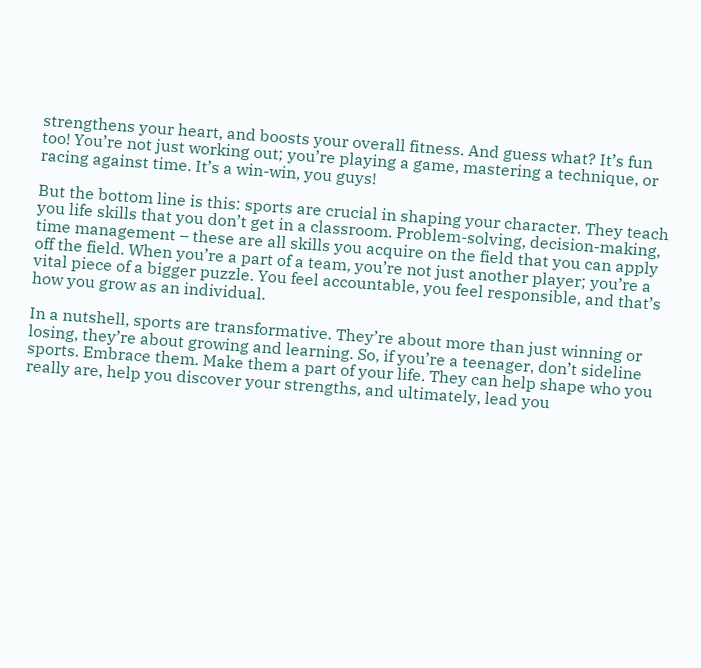strengthens your heart, and boosts your overall fitness. And guess what? It’s fun too! You’re not just working out; you’re playing a game, mastering a technique, or racing against time. It’s a win-win, you guys!

But the bottom line is this: sports are crucial in shaping your character. They teach you life skills that you don’t get in a classroom. Problem-solving, decision-making, time management – these are all skills you acquire on the field that you can apply off the field. When you’re a part of a team, you’re not just another player; you’re a vital piece of a bigger puzzle. You feel accountable, you feel responsible, and that’s how you grow as an individual.

In a nutshell, sports are transformative. They’re about more than just winning or losing, they’re about growing and learning. So, if you’re a teenager, don’t sideline sports. Embrace them. Make them a part of your life. They can help shape who you really are, help you discover your strengths, and ultimately, lead you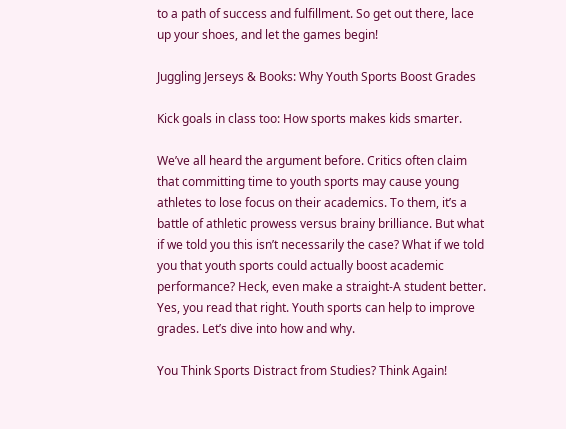to a path of success and fulfillment. So get out there, lace up your shoes, and let the games begin!

Juggling Jerseys & Books: Why Youth Sports Boost Grades

Kick goals in class too: How sports makes kids smarter.

We’ve all heard the argument before. Critics often claim that committing time to youth sports may cause young athletes to lose focus on their academics. To them, it’s a battle of athletic prowess versus brainy brilliance. But what if we told you this isn’t necessarily the case? What if we told you that youth sports could actually boost academic performance? Heck, even make a straight-A student better. Yes, you read that right. Youth sports can help to improve grades. Let’s dive into how and why.

You Think Sports Distract from Studies? Think Again!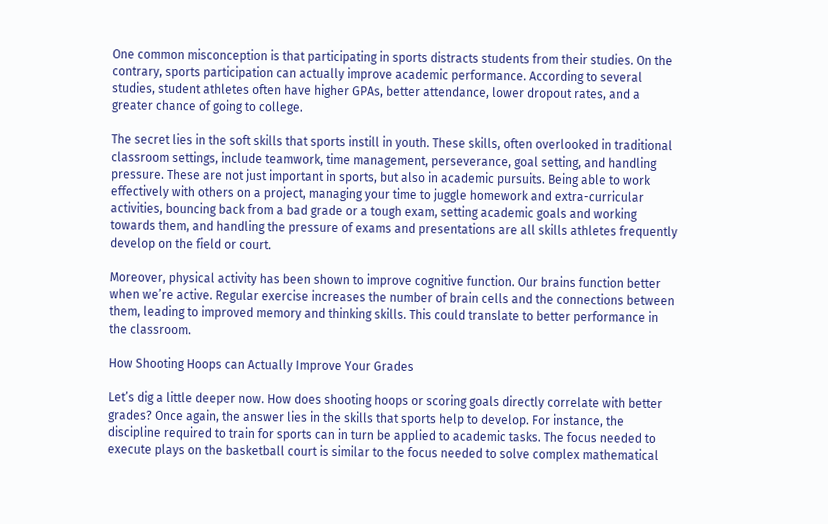One common misconception is that participating in sports distracts students from their studies. On the contrary, sports participation can actually improve academic performance. According to several studies, student athletes often have higher GPAs, better attendance, lower dropout rates, and a greater chance of going to college.

The secret lies in the soft skills that sports instill in youth. These skills, often overlooked in traditional classroom settings, include teamwork, time management, perseverance, goal setting, and handling pressure. These are not just important in sports, but also in academic pursuits. Being able to work effectively with others on a project, managing your time to juggle homework and extra-curricular activities, bouncing back from a bad grade or a tough exam, setting academic goals and working towards them, and handling the pressure of exams and presentations are all skills athletes frequently develop on the field or court.

Moreover, physical activity has been shown to improve cognitive function. Our brains function better when we’re active. Regular exercise increases the number of brain cells and the connections between them, leading to improved memory and thinking skills. This could translate to better performance in the classroom.

How Shooting Hoops can Actually Improve Your Grades

Let’s dig a little deeper now. How does shooting hoops or scoring goals directly correlate with better grades? Once again, the answer lies in the skills that sports help to develop. For instance, the discipline required to train for sports can in turn be applied to academic tasks. The focus needed to execute plays on the basketball court is similar to the focus needed to solve complex mathematical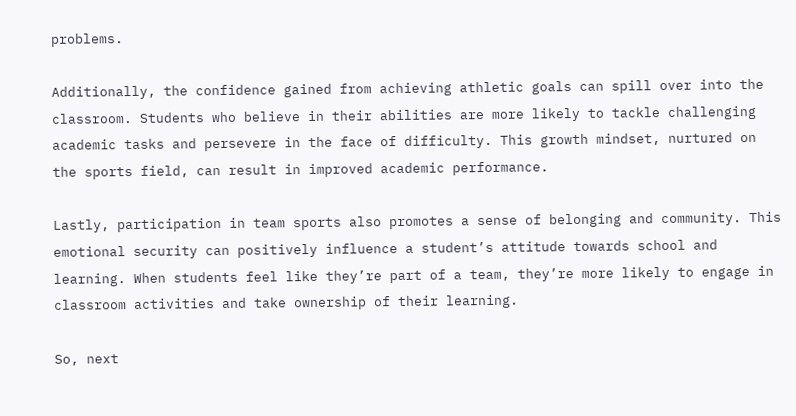problems.

Additionally, the confidence gained from achieving athletic goals can spill over into the classroom. Students who believe in their abilities are more likely to tackle challenging academic tasks and persevere in the face of difficulty. This growth mindset, nurtured on the sports field, can result in improved academic performance.

Lastly, participation in team sports also promotes a sense of belonging and community. This emotional security can positively influence a student’s attitude towards school and learning. When students feel like they’re part of a team, they’re more likely to engage in classroom activities and take ownership of their learning.

So, next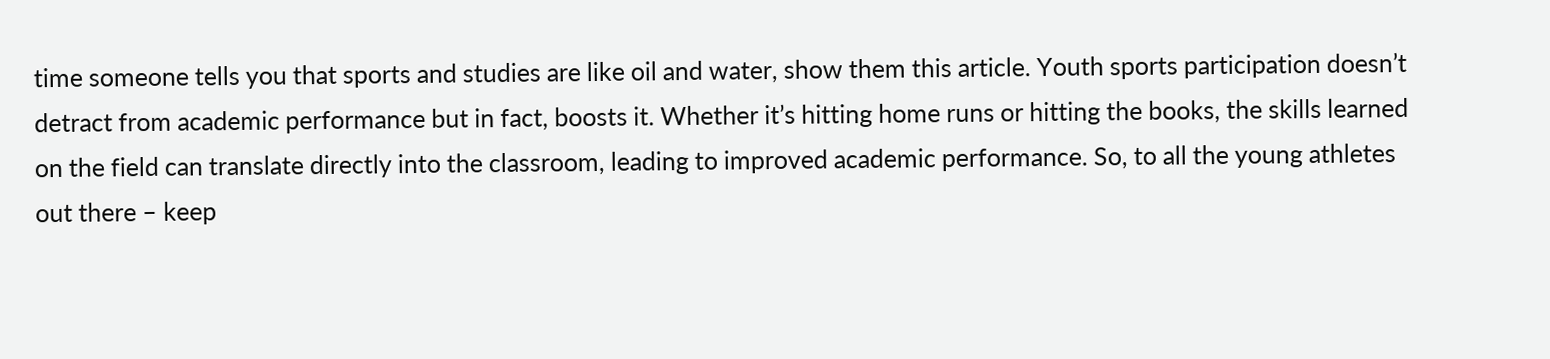time someone tells you that sports and studies are like oil and water, show them this article. Youth sports participation doesn’t detract from academic performance but in fact, boosts it. Whether it’s hitting home runs or hitting the books, the skills learned on the field can translate directly into the classroom, leading to improved academic performance. So, to all the young athletes out there – keep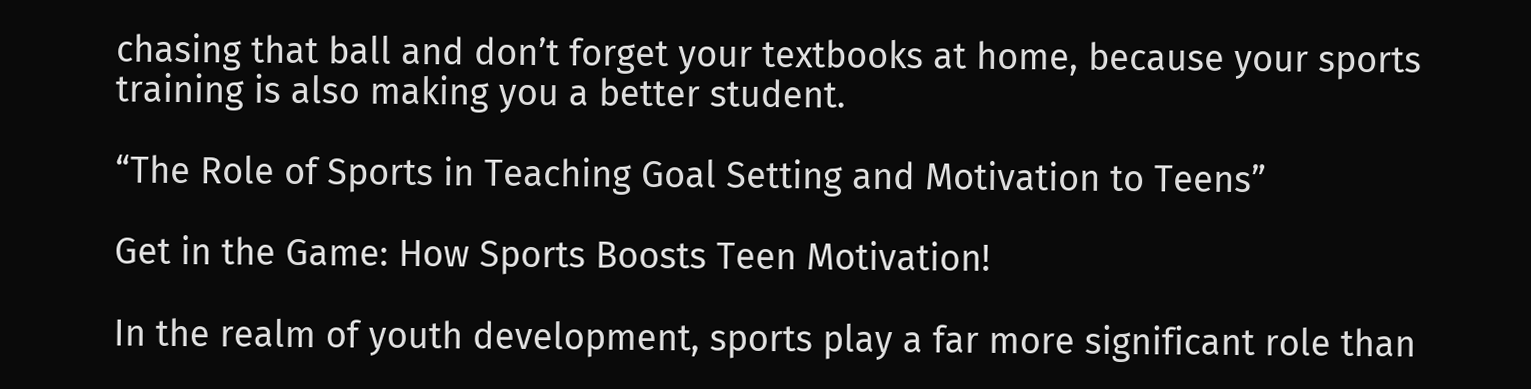chasing that ball and don’t forget your textbooks at home, because your sports training is also making you a better student.

“The Role of Sports in Teaching Goal Setting and Motivation to Teens”

Get in the Game: How Sports Boosts Teen Motivation!

In the realm of youth development, sports play a far more significant role than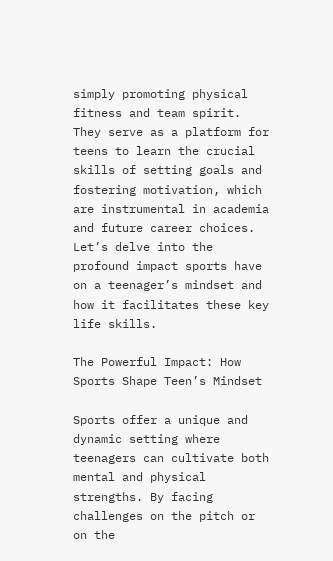simply promoting physical fitness and team spirit. They serve as a platform for teens to learn the crucial skills of setting goals and fostering motivation, which are instrumental in academia and future career choices. Let’s delve into the profound impact sports have on a teenager’s mindset and how it facilitates these key life skills.

The Powerful Impact: How Sports Shape Teen’s Mindset

Sports offer a unique and dynamic setting where teenagers can cultivate both mental and physical strengths. By facing challenges on the pitch or on the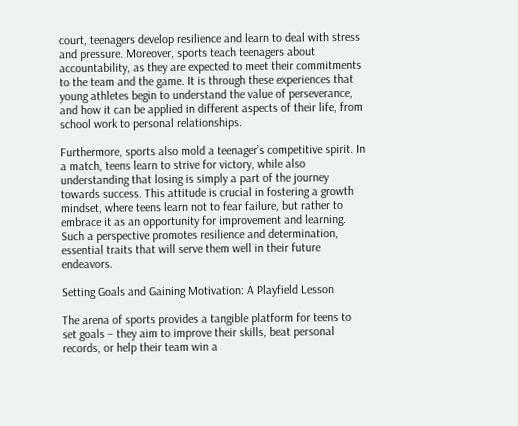court, teenagers develop resilience and learn to deal with stress and pressure. Moreover, sports teach teenagers about accountability, as they are expected to meet their commitments to the team and the game. It is through these experiences that young athletes begin to understand the value of perseverance, and how it can be applied in different aspects of their life, from school work to personal relationships.

Furthermore, sports also mold a teenager’s competitive spirit. In a match, teens learn to strive for victory, while also understanding that losing is simply a part of the journey towards success. This attitude is crucial in fostering a growth mindset, where teens learn not to fear failure, but rather to embrace it as an opportunity for improvement and learning. Such a perspective promotes resilience and determination, essential traits that will serve them well in their future endeavors.

Setting Goals and Gaining Motivation: A Playfield Lesson

The arena of sports provides a tangible platform for teens to set goals – they aim to improve their skills, beat personal records, or help their team win a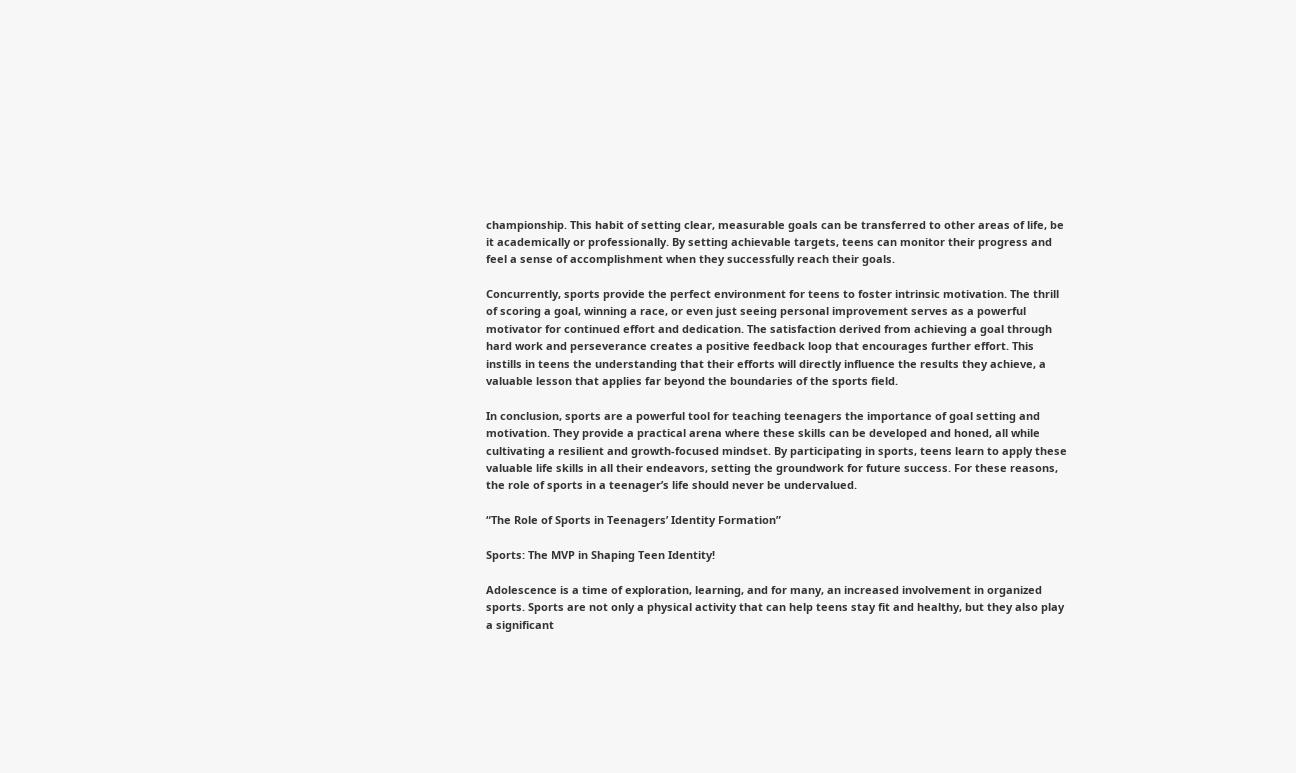championship. This habit of setting clear, measurable goals can be transferred to other areas of life, be it academically or professionally. By setting achievable targets, teens can monitor their progress and feel a sense of accomplishment when they successfully reach their goals.

Concurrently, sports provide the perfect environment for teens to foster intrinsic motivation. The thrill of scoring a goal, winning a race, or even just seeing personal improvement serves as a powerful motivator for continued effort and dedication. The satisfaction derived from achieving a goal through hard work and perseverance creates a positive feedback loop that encourages further effort. This instills in teens the understanding that their efforts will directly influence the results they achieve, a valuable lesson that applies far beyond the boundaries of the sports field.

In conclusion, sports are a powerful tool for teaching teenagers the importance of goal setting and motivation. They provide a practical arena where these skills can be developed and honed, all while cultivating a resilient and growth-focused mindset. By participating in sports, teens learn to apply these valuable life skills in all their endeavors, setting the groundwork for future success. For these reasons, the role of sports in a teenager’s life should never be undervalued.

“The Role of Sports in Teenagers’ Identity Formation”

Sports: The MVP in Shaping Teen Identity!

Adolescence is a time of exploration, learning, and for many, an increased involvement in organized sports. Sports are not only a physical activity that can help teens stay fit and healthy, but they also play a significant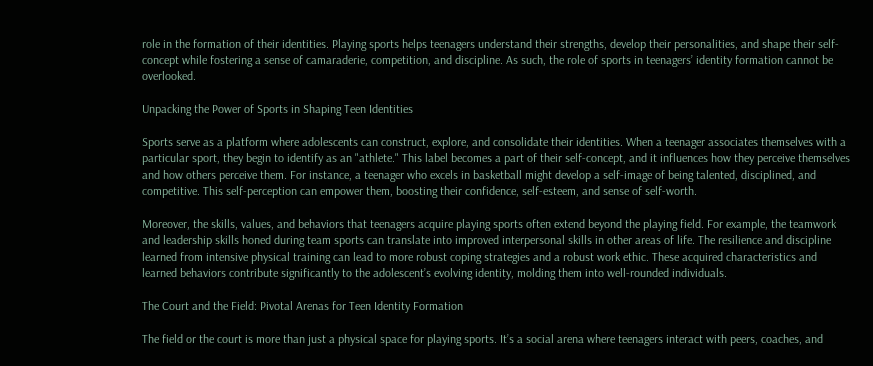role in the formation of their identities. Playing sports helps teenagers understand their strengths, develop their personalities, and shape their self-concept while fostering a sense of camaraderie, competition, and discipline. As such, the role of sports in teenagers’ identity formation cannot be overlooked.

Unpacking the Power of Sports in Shaping Teen Identities

Sports serve as a platform where adolescents can construct, explore, and consolidate their identities. When a teenager associates themselves with a particular sport, they begin to identify as an "athlete." This label becomes a part of their self-concept, and it influences how they perceive themselves and how others perceive them. For instance, a teenager who excels in basketball might develop a self-image of being talented, disciplined, and competitive. This self-perception can empower them, boosting their confidence, self-esteem, and sense of self-worth.

Moreover, the skills, values, and behaviors that teenagers acquire playing sports often extend beyond the playing field. For example, the teamwork and leadership skills honed during team sports can translate into improved interpersonal skills in other areas of life. The resilience and discipline learned from intensive physical training can lead to more robust coping strategies and a robust work ethic. These acquired characteristics and learned behaviors contribute significantly to the adolescent’s evolving identity, molding them into well-rounded individuals.

The Court and the Field: Pivotal Arenas for Teen Identity Formation

The field or the court is more than just a physical space for playing sports. It’s a social arena where teenagers interact with peers, coaches, and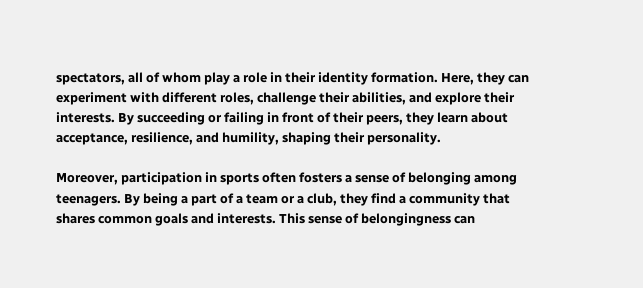spectators, all of whom play a role in their identity formation. Here, they can experiment with different roles, challenge their abilities, and explore their interests. By succeeding or failing in front of their peers, they learn about acceptance, resilience, and humility, shaping their personality.

Moreover, participation in sports often fosters a sense of belonging among teenagers. By being a part of a team or a club, they find a community that shares common goals and interests. This sense of belongingness can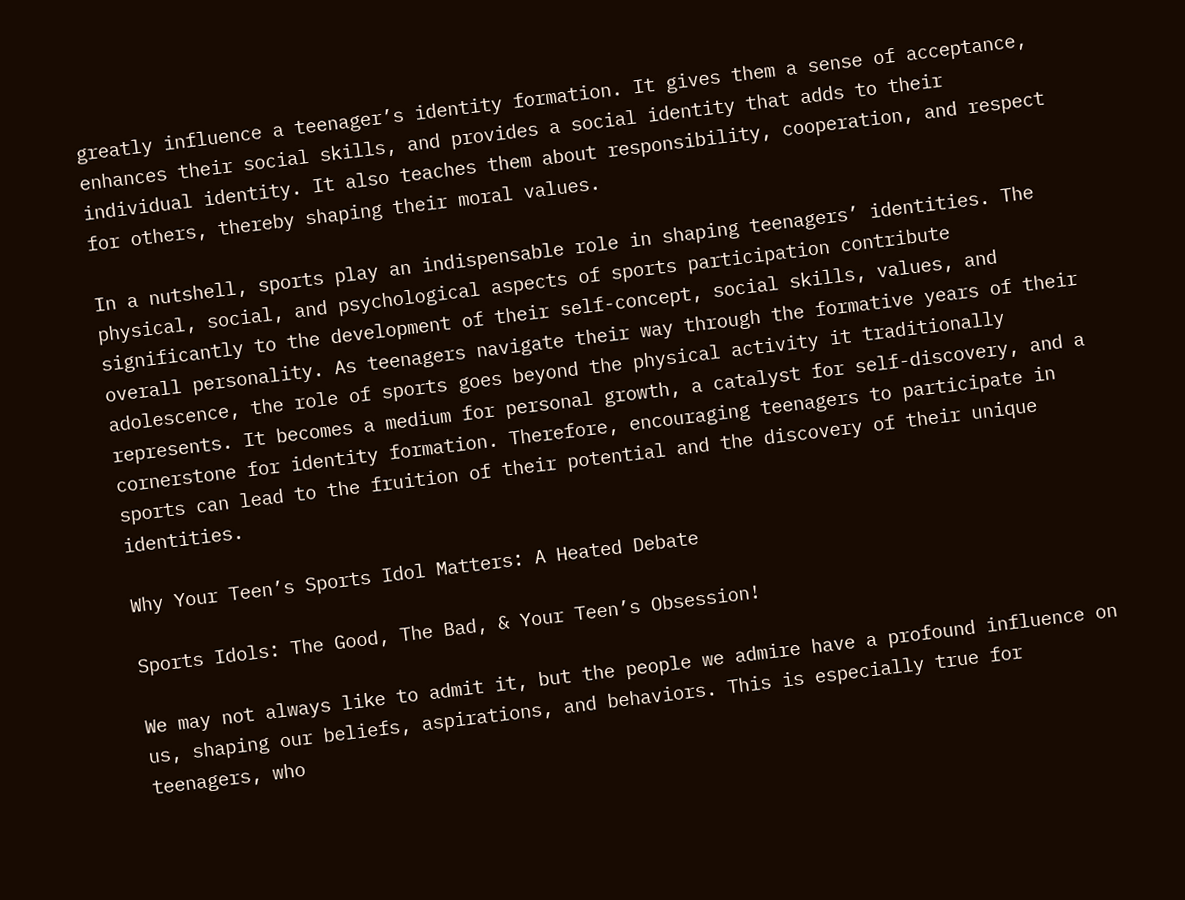greatly influence a teenager’s identity formation. It gives them a sense of acceptance, enhances their social skills, and provides a social identity that adds to their individual identity. It also teaches them about responsibility, cooperation, and respect for others, thereby shaping their moral values.

In a nutshell, sports play an indispensable role in shaping teenagers’ identities. The physical, social, and psychological aspects of sports participation contribute significantly to the development of their self-concept, social skills, values, and overall personality. As teenagers navigate their way through the formative years of their adolescence, the role of sports goes beyond the physical activity it traditionally represents. It becomes a medium for personal growth, a catalyst for self-discovery, and a cornerstone for identity formation. Therefore, encouraging teenagers to participate in sports can lead to the fruition of their potential and the discovery of their unique identities.

Why Your Teen’s Sports Idol Matters: A Heated Debate

Sports Idols: The Good, The Bad, & Your Teen’s Obsession!

We may not always like to admit it, but the people we admire have a profound influence on us, shaping our beliefs, aspirations, and behaviors. This is especially true for teenagers, who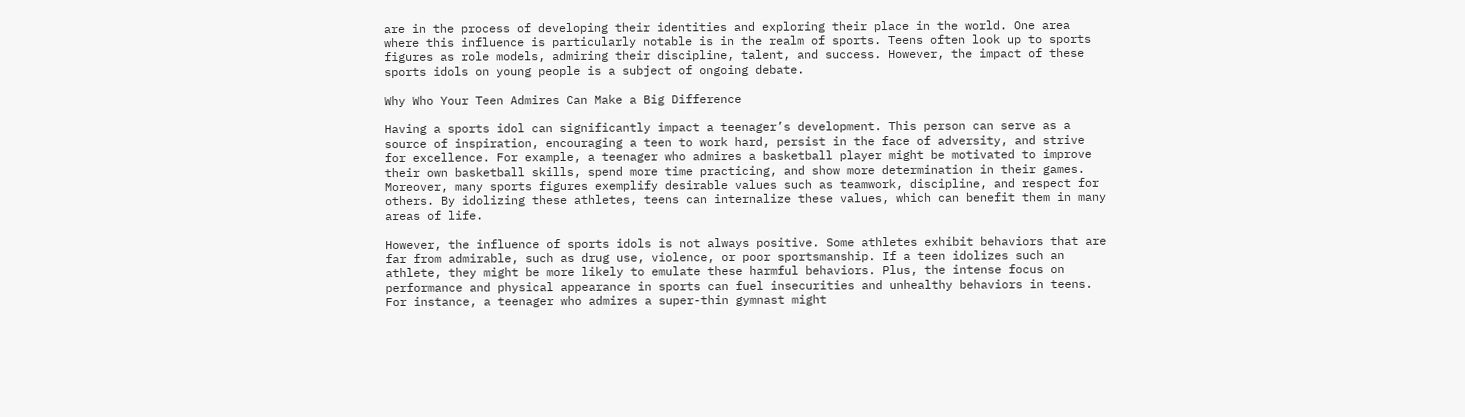are in the process of developing their identities and exploring their place in the world. One area where this influence is particularly notable is in the realm of sports. Teens often look up to sports figures as role models, admiring their discipline, talent, and success. However, the impact of these sports idols on young people is a subject of ongoing debate.

Why Who Your Teen Admires Can Make a Big Difference

Having a sports idol can significantly impact a teenager’s development. This person can serve as a source of inspiration, encouraging a teen to work hard, persist in the face of adversity, and strive for excellence. For example, a teenager who admires a basketball player might be motivated to improve their own basketball skills, spend more time practicing, and show more determination in their games. Moreover, many sports figures exemplify desirable values such as teamwork, discipline, and respect for others. By idolizing these athletes, teens can internalize these values, which can benefit them in many areas of life.

However, the influence of sports idols is not always positive. Some athletes exhibit behaviors that are far from admirable, such as drug use, violence, or poor sportsmanship. If a teen idolizes such an athlete, they might be more likely to emulate these harmful behaviors. Plus, the intense focus on performance and physical appearance in sports can fuel insecurities and unhealthy behaviors in teens. For instance, a teenager who admires a super-thin gymnast might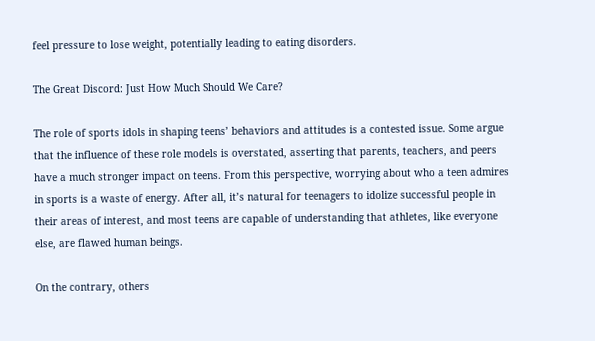feel pressure to lose weight, potentially leading to eating disorders.

The Great Discord: Just How Much Should We Care?

The role of sports idols in shaping teens’ behaviors and attitudes is a contested issue. Some argue that the influence of these role models is overstated, asserting that parents, teachers, and peers have a much stronger impact on teens. From this perspective, worrying about who a teen admires in sports is a waste of energy. After all, it’s natural for teenagers to idolize successful people in their areas of interest, and most teens are capable of understanding that athletes, like everyone else, are flawed human beings.

On the contrary, others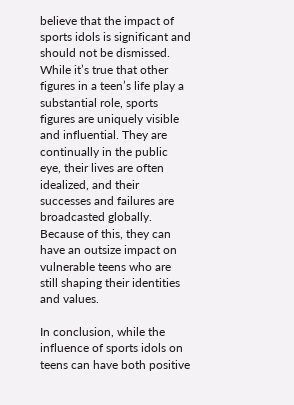believe that the impact of sports idols is significant and should not be dismissed. While it’s true that other figures in a teen’s life play a substantial role, sports figures are uniquely visible and influential. They are continually in the public eye, their lives are often idealized, and their successes and failures are broadcasted globally. Because of this, they can have an outsize impact on vulnerable teens who are still shaping their identities and values.

In conclusion, while the influence of sports idols on teens can have both positive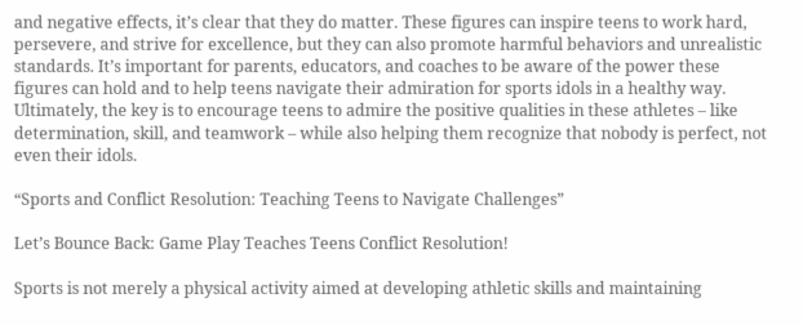and negative effects, it’s clear that they do matter. These figures can inspire teens to work hard, persevere, and strive for excellence, but they can also promote harmful behaviors and unrealistic standards. It’s important for parents, educators, and coaches to be aware of the power these figures can hold and to help teens navigate their admiration for sports idols in a healthy way. Ultimately, the key is to encourage teens to admire the positive qualities in these athletes – like determination, skill, and teamwork – while also helping them recognize that nobody is perfect, not even their idols.

“Sports and Conflict Resolution: Teaching Teens to Navigate Challenges”

Let’s Bounce Back: Game Play Teaches Teens Conflict Resolution!

Sports is not merely a physical activity aimed at developing athletic skills and maintaining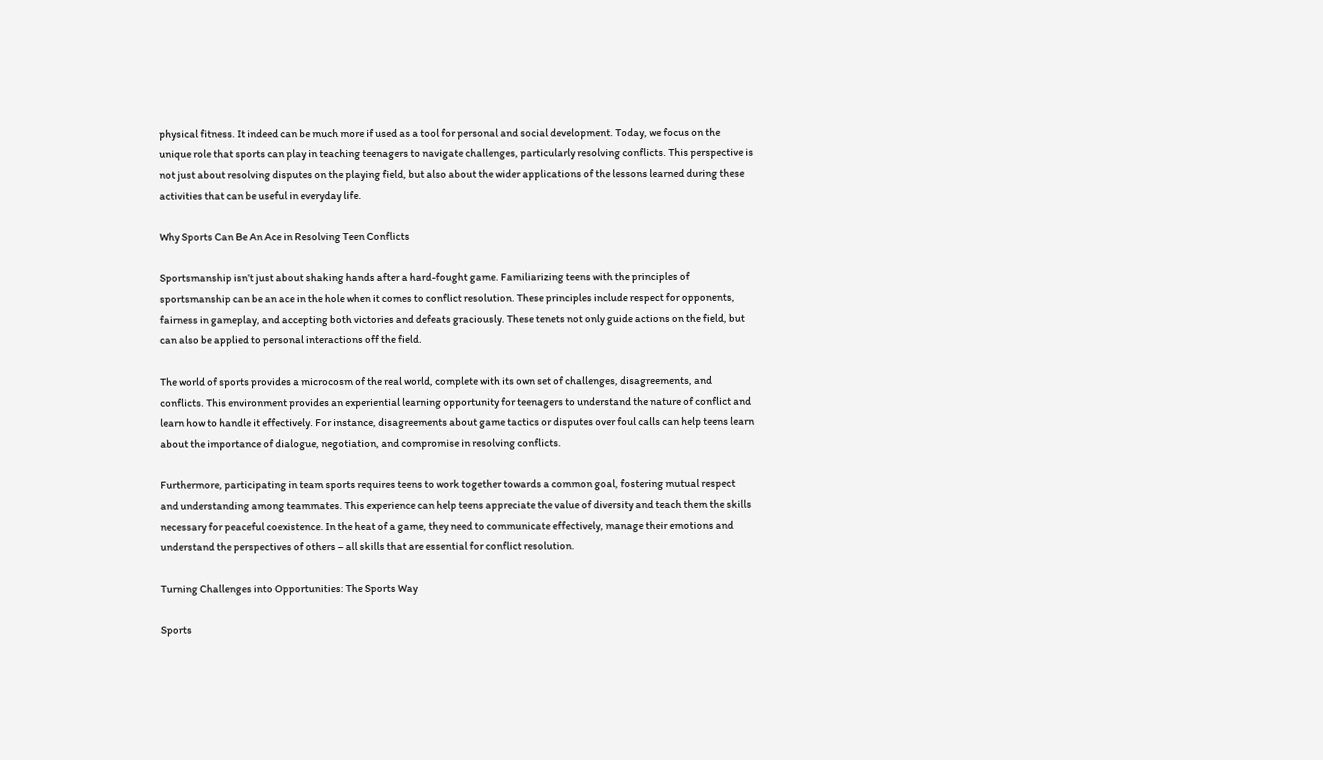physical fitness. It indeed can be much more if used as a tool for personal and social development. Today, we focus on the unique role that sports can play in teaching teenagers to navigate challenges, particularly resolving conflicts. This perspective is not just about resolving disputes on the playing field, but also about the wider applications of the lessons learned during these activities that can be useful in everyday life.

Why Sports Can Be An Ace in Resolving Teen Conflicts

Sportsmanship isn’t just about shaking hands after a hard-fought game. Familiarizing teens with the principles of sportsmanship can be an ace in the hole when it comes to conflict resolution. These principles include respect for opponents, fairness in gameplay, and accepting both victories and defeats graciously. These tenets not only guide actions on the field, but can also be applied to personal interactions off the field.

The world of sports provides a microcosm of the real world, complete with its own set of challenges, disagreements, and conflicts. This environment provides an experiential learning opportunity for teenagers to understand the nature of conflict and learn how to handle it effectively. For instance, disagreements about game tactics or disputes over foul calls can help teens learn about the importance of dialogue, negotiation, and compromise in resolving conflicts.

Furthermore, participating in team sports requires teens to work together towards a common goal, fostering mutual respect and understanding among teammates. This experience can help teens appreciate the value of diversity and teach them the skills necessary for peaceful coexistence. In the heat of a game, they need to communicate effectively, manage their emotions and understand the perspectives of others – all skills that are essential for conflict resolution.

Turning Challenges into Opportunities: The Sports Way

Sports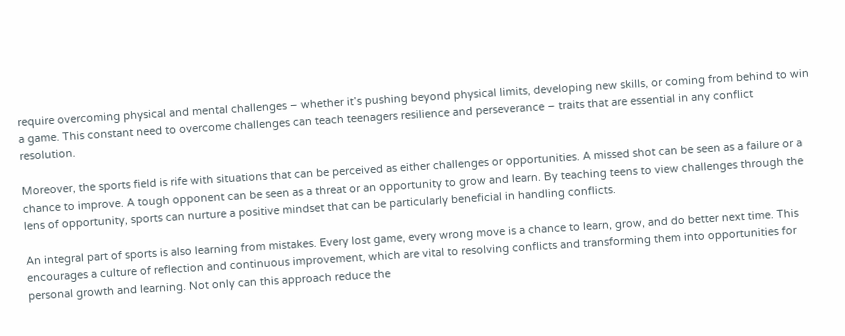require overcoming physical and mental challenges – whether it’s pushing beyond physical limits, developing new skills, or coming from behind to win a game. This constant need to overcome challenges can teach teenagers resilience and perseverance – traits that are essential in any conflict resolution.

Moreover, the sports field is rife with situations that can be perceived as either challenges or opportunities. A missed shot can be seen as a failure or a chance to improve. A tough opponent can be seen as a threat or an opportunity to grow and learn. By teaching teens to view challenges through the lens of opportunity, sports can nurture a positive mindset that can be particularly beneficial in handling conflicts.

An integral part of sports is also learning from mistakes. Every lost game, every wrong move is a chance to learn, grow, and do better next time. This encourages a culture of reflection and continuous improvement, which are vital to resolving conflicts and transforming them into opportunities for personal growth and learning. Not only can this approach reduce the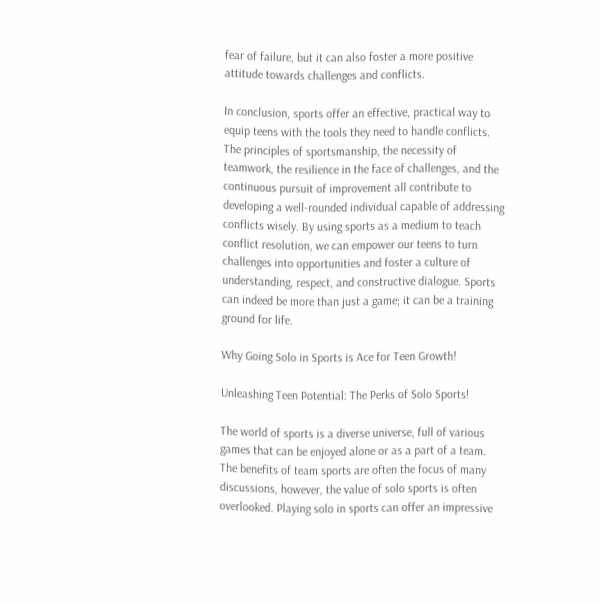fear of failure, but it can also foster a more positive attitude towards challenges and conflicts.

In conclusion, sports offer an effective, practical way to equip teens with the tools they need to handle conflicts. The principles of sportsmanship, the necessity of teamwork, the resilience in the face of challenges, and the continuous pursuit of improvement all contribute to developing a well-rounded individual capable of addressing conflicts wisely. By using sports as a medium to teach conflict resolution, we can empower our teens to turn challenges into opportunities and foster a culture of understanding, respect, and constructive dialogue. Sports can indeed be more than just a game; it can be a training ground for life.

Why Going Solo in Sports is Ace for Teen Growth!

Unleashing Teen Potential: The Perks of Solo Sports!

The world of sports is a diverse universe, full of various games that can be enjoyed alone or as a part of a team. The benefits of team sports are often the focus of many discussions, however, the value of solo sports is often overlooked. Playing solo in sports can offer an impressive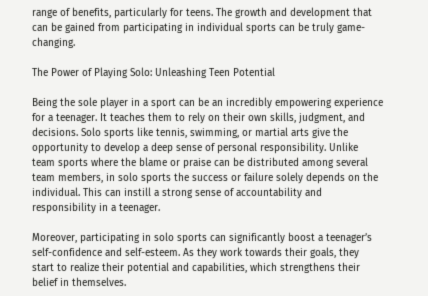range of benefits, particularly for teens. The growth and development that can be gained from participating in individual sports can be truly game-changing.

The Power of Playing Solo: Unleashing Teen Potential

Being the sole player in a sport can be an incredibly empowering experience for a teenager. It teaches them to rely on their own skills, judgment, and decisions. Solo sports like tennis, swimming, or martial arts give the opportunity to develop a deep sense of personal responsibility. Unlike team sports where the blame or praise can be distributed among several team members, in solo sports the success or failure solely depends on the individual. This can instill a strong sense of accountability and responsibility in a teenager.

Moreover, participating in solo sports can significantly boost a teenager’s self-confidence and self-esteem. As they work towards their goals, they start to realize their potential and capabilities, which strengthens their belief in themselves.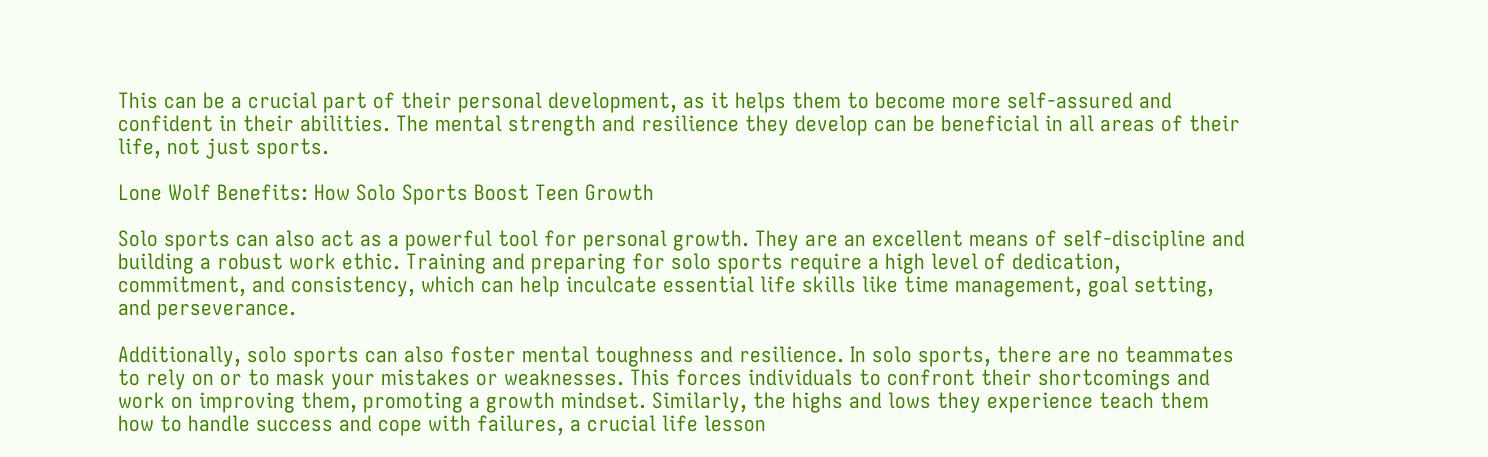This can be a crucial part of their personal development, as it helps them to become more self-assured and confident in their abilities. The mental strength and resilience they develop can be beneficial in all areas of their life, not just sports.

Lone Wolf Benefits: How Solo Sports Boost Teen Growth

Solo sports can also act as a powerful tool for personal growth. They are an excellent means of self-discipline and building a robust work ethic. Training and preparing for solo sports require a high level of dedication, commitment, and consistency, which can help inculcate essential life skills like time management, goal setting, and perseverance.

Additionally, solo sports can also foster mental toughness and resilience. In solo sports, there are no teammates to rely on or to mask your mistakes or weaknesses. This forces individuals to confront their shortcomings and work on improving them, promoting a growth mindset. Similarly, the highs and lows they experience teach them how to handle success and cope with failures, a crucial life lesson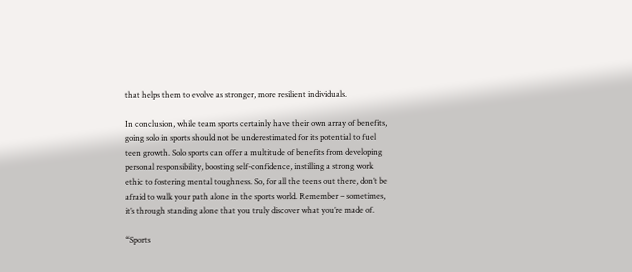that helps them to evolve as stronger, more resilient individuals.

In conclusion, while team sports certainly have their own array of benefits, going solo in sports should not be underestimated for its potential to fuel teen growth. Solo sports can offer a multitude of benefits from developing personal responsibility, boosting self-confidence, instilling a strong work ethic to fostering mental toughness. So, for all the teens out there, don’t be afraid to walk your path alone in the sports world. Remember – sometimes, it’s through standing alone that you truly discover what you’re made of.

“Sports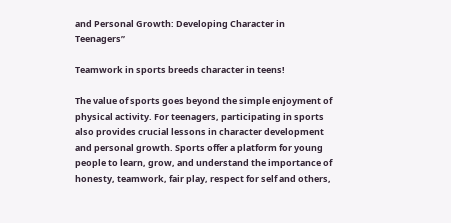and Personal Growth: Developing Character in Teenagers”

Teamwork in sports breeds character in teens!

The value of sports goes beyond the simple enjoyment of physical activity. For teenagers, participating in sports also provides crucial lessons in character development and personal growth. Sports offer a platform for young people to learn, grow, and understand the importance of honesty, teamwork, fair play, respect for self and others,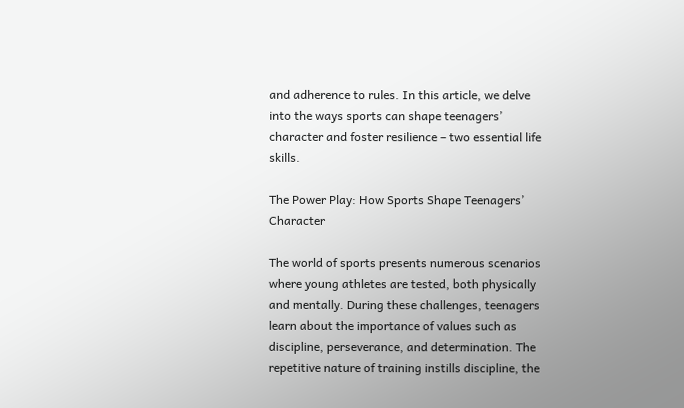and adherence to rules. In this article, we delve into the ways sports can shape teenagers’ character and foster resilience – two essential life skills.

The Power Play: How Sports Shape Teenagers’ Character

The world of sports presents numerous scenarios where young athletes are tested, both physically and mentally. During these challenges, teenagers learn about the importance of values such as discipline, perseverance, and determination. The repetitive nature of training instills discipline, the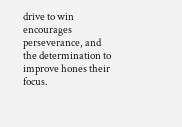drive to win encourages perseverance, and the determination to improve hones their focus.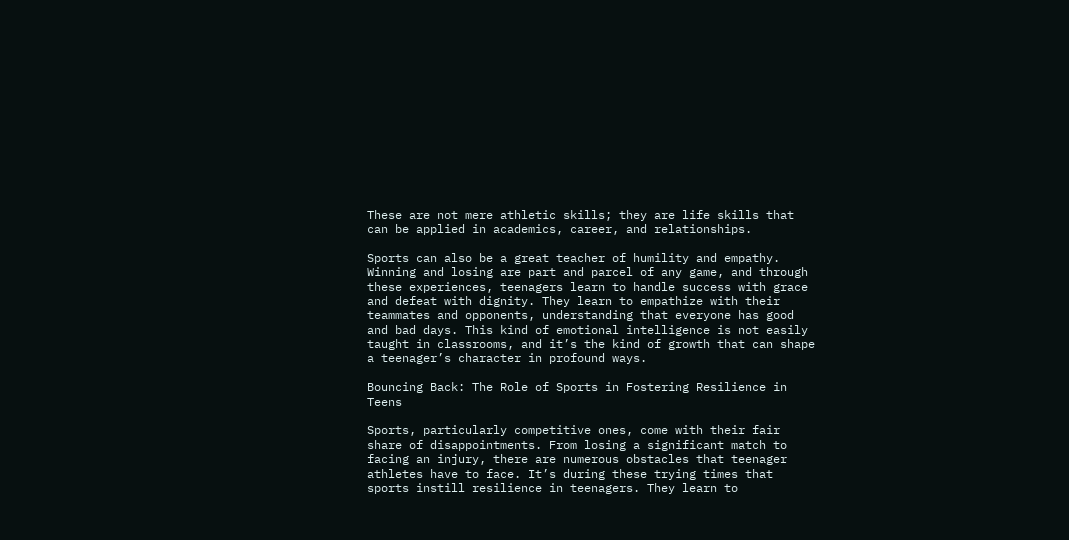These are not mere athletic skills; they are life skills that can be applied in academics, career, and relationships.

Sports can also be a great teacher of humility and empathy. Winning and losing are part and parcel of any game, and through these experiences, teenagers learn to handle success with grace and defeat with dignity. They learn to empathize with their teammates and opponents, understanding that everyone has good and bad days. This kind of emotional intelligence is not easily taught in classrooms, and it’s the kind of growth that can shape a teenager’s character in profound ways.

Bouncing Back: The Role of Sports in Fostering Resilience in Teens

Sports, particularly competitive ones, come with their fair share of disappointments. From losing a significant match to facing an injury, there are numerous obstacles that teenager athletes have to face. It’s during these trying times that sports instill resilience in teenagers. They learn to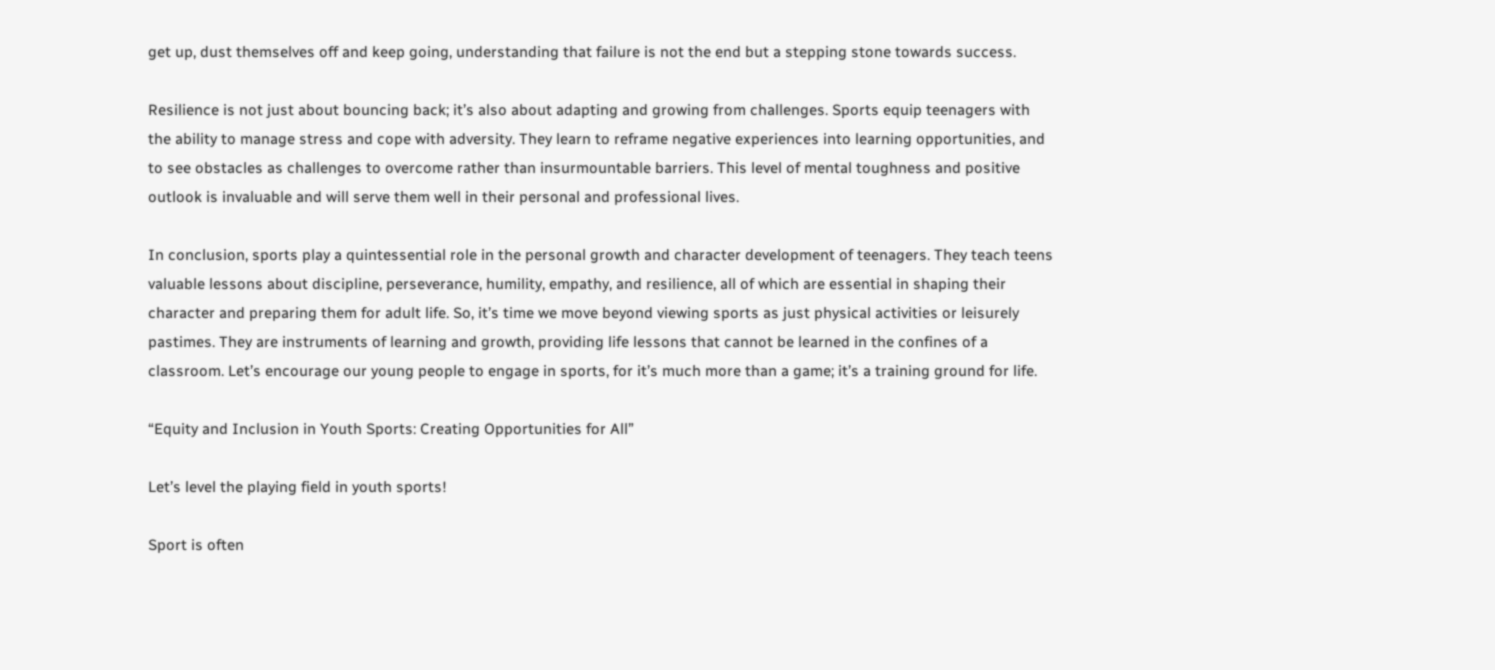get up, dust themselves off and keep going, understanding that failure is not the end but a stepping stone towards success.

Resilience is not just about bouncing back; it’s also about adapting and growing from challenges. Sports equip teenagers with the ability to manage stress and cope with adversity. They learn to reframe negative experiences into learning opportunities, and to see obstacles as challenges to overcome rather than insurmountable barriers. This level of mental toughness and positive outlook is invaluable and will serve them well in their personal and professional lives.

In conclusion, sports play a quintessential role in the personal growth and character development of teenagers. They teach teens valuable lessons about discipline, perseverance, humility, empathy, and resilience, all of which are essential in shaping their character and preparing them for adult life. So, it’s time we move beyond viewing sports as just physical activities or leisurely pastimes. They are instruments of learning and growth, providing life lessons that cannot be learned in the confines of a classroom. Let’s encourage our young people to engage in sports, for it’s much more than a game; it’s a training ground for life.

“Equity and Inclusion in Youth Sports: Creating Opportunities for All”

Let’s level the playing field in youth sports!

Sport is often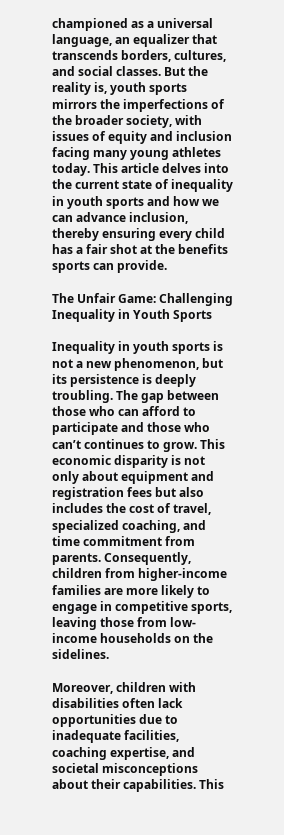championed as a universal language, an equalizer that transcends borders, cultures, and social classes. But the reality is, youth sports mirrors the imperfections of the broader society, with issues of equity and inclusion facing many young athletes today. This article delves into the current state of inequality in youth sports and how we can advance inclusion, thereby ensuring every child has a fair shot at the benefits sports can provide.

The Unfair Game: Challenging Inequality in Youth Sports

Inequality in youth sports is not a new phenomenon, but its persistence is deeply troubling. The gap between those who can afford to participate and those who can’t continues to grow. This economic disparity is not only about equipment and registration fees but also includes the cost of travel, specialized coaching, and time commitment from parents. Consequently, children from higher-income families are more likely to engage in competitive sports, leaving those from low-income households on the sidelines.

Moreover, children with disabilities often lack opportunities due to inadequate facilities, coaching expertise, and societal misconceptions about their capabilities. This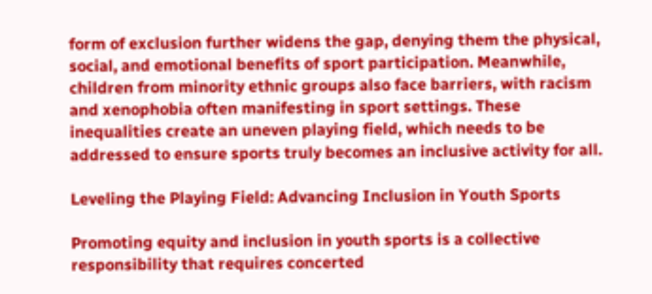form of exclusion further widens the gap, denying them the physical, social, and emotional benefits of sport participation. Meanwhile, children from minority ethnic groups also face barriers, with racism and xenophobia often manifesting in sport settings. These inequalities create an uneven playing field, which needs to be addressed to ensure sports truly becomes an inclusive activity for all.

Leveling the Playing Field: Advancing Inclusion in Youth Sports

Promoting equity and inclusion in youth sports is a collective responsibility that requires concerted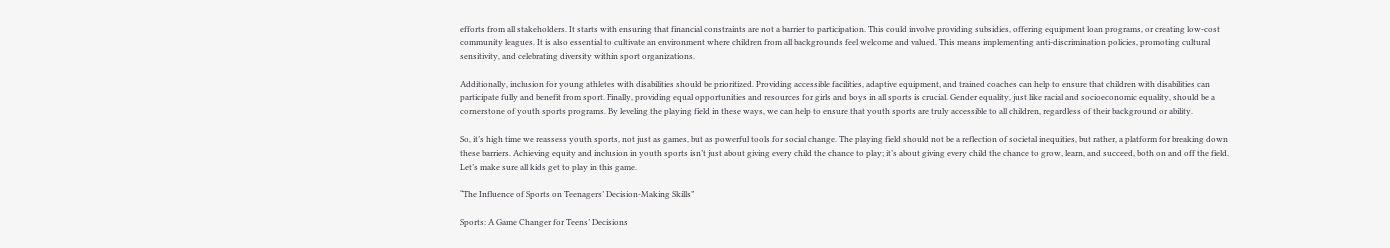efforts from all stakeholders. It starts with ensuring that financial constraints are not a barrier to participation. This could involve providing subsidies, offering equipment loan programs, or creating low-cost community leagues. It is also essential to cultivate an environment where children from all backgrounds feel welcome and valued. This means implementing anti-discrimination policies, promoting cultural sensitivity, and celebrating diversity within sport organizations.

Additionally, inclusion for young athletes with disabilities should be prioritized. Providing accessible facilities, adaptive equipment, and trained coaches can help to ensure that children with disabilities can participate fully and benefit from sport. Finally, providing equal opportunities and resources for girls and boys in all sports is crucial. Gender equality, just like racial and socioeconomic equality, should be a cornerstone of youth sports programs. By leveling the playing field in these ways, we can help to ensure that youth sports are truly accessible to all children, regardless of their background or ability.

So, it’s high time we reassess youth sports, not just as games, but as powerful tools for social change. The playing field should not be a reflection of societal inequities, but rather, a platform for breaking down these barriers. Achieving equity and inclusion in youth sports isn’t just about giving every child the chance to play; it’s about giving every child the chance to grow, learn, and succeed, both on and off the field. Let’s make sure all kids get to play in this game.

“The Influence of Sports on Teenagers’ Decision-Making Skills”

Sports: A Game Changer for Teens’ Decisions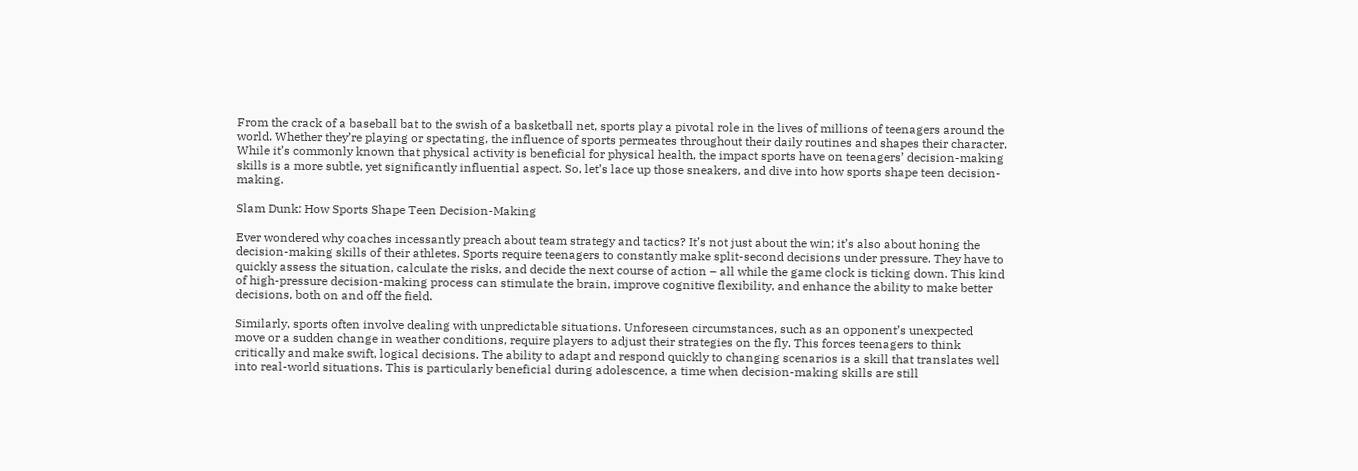From the crack of a baseball bat to the swish of a basketball net, sports play a pivotal role in the lives of millions of teenagers around the world. Whether they’re playing or spectating, the influence of sports permeates throughout their daily routines and shapes their character. While it’s commonly known that physical activity is beneficial for physical health, the impact sports have on teenagers’ decision-making skills is a more subtle, yet significantly influential aspect. So, let’s lace up those sneakers, and dive into how sports shape teen decision-making.

Slam Dunk: How Sports Shape Teen Decision-Making

Ever wondered why coaches incessantly preach about team strategy and tactics? It’s not just about the win; it’s also about honing the decision-making skills of their athletes. Sports require teenagers to constantly make split-second decisions under pressure. They have to quickly assess the situation, calculate the risks, and decide the next course of action – all while the game clock is ticking down. This kind of high-pressure decision-making process can stimulate the brain, improve cognitive flexibility, and enhance the ability to make better decisions, both on and off the field.

Similarly, sports often involve dealing with unpredictable situations. Unforeseen circumstances, such as an opponent’s unexpected move or a sudden change in weather conditions, require players to adjust their strategies on the fly. This forces teenagers to think critically and make swift, logical decisions. The ability to adapt and respond quickly to changing scenarios is a skill that translates well into real-world situations. This is particularly beneficial during adolescence, a time when decision-making skills are still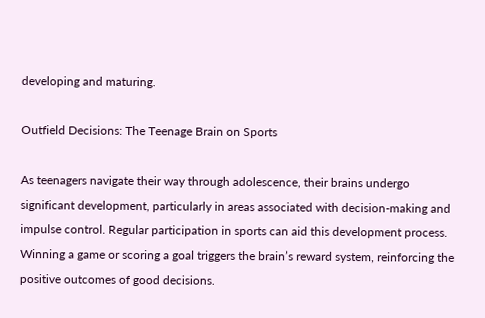developing and maturing.

Outfield Decisions: The Teenage Brain on Sports

As teenagers navigate their way through adolescence, their brains undergo significant development, particularly in areas associated with decision-making and impulse control. Regular participation in sports can aid this development process. Winning a game or scoring a goal triggers the brain’s reward system, reinforcing the positive outcomes of good decisions.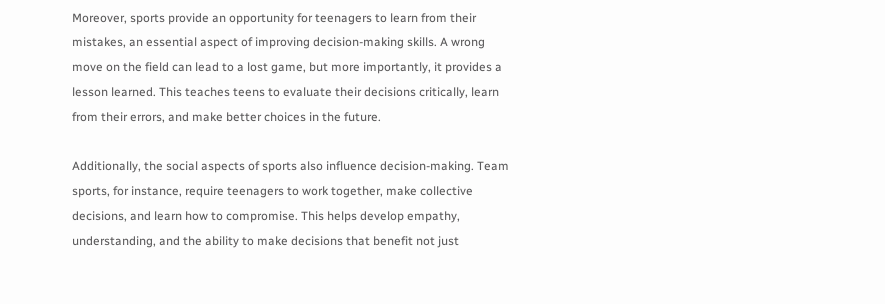Moreover, sports provide an opportunity for teenagers to learn from their mistakes, an essential aspect of improving decision-making skills. A wrong move on the field can lead to a lost game, but more importantly, it provides a lesson learned. This teaches teens to evaluate their decisions critically, learn from their errors, and make better choices in the future.

Additionally, the social aspects of sports also influence decision-making. Team sports, for instance, require teenagers to work together, make collective decisions, and learn how to compromise. This helps develop empathy, understanding, and the ability to make decisions that benefit not just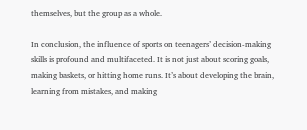themselves, but the group as a whole.

In conclusion, the influence of sports on teenagers’ decision-making skills is profound and multifaceted. It is not just about scoring goals, making baskets, or hitting home runs. It’s about developing the brain, learning from mistakes, and making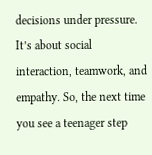decisions under pressure. It’s about social interaction, teamwork, and empathy. So, the next time you see a teenager step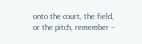onto the court, the field, or the pitch, remember –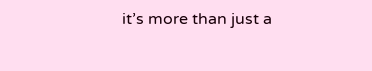it’s more than just a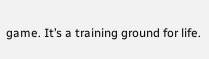game. It’s a training ground for life.